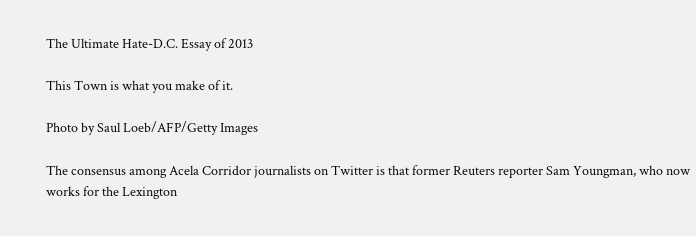The Ultimate Hate-D.C. Essay of 2013

This Town is what you make of it.

Photo by Saul Loeb/AFP/Getty Images

The consensus among Acela Corridor journalists on Twitter is that former Reuters reporter Sam Youngman, who now works for the Lexington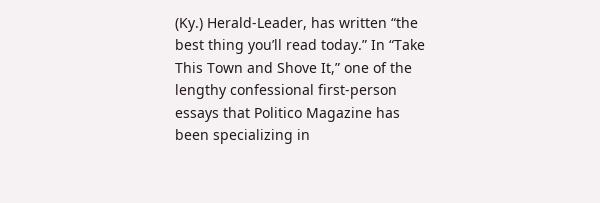(Ky.) Herald-Leader, has written “the best thing you’ll read today.” In “Take This Town and Shove It,” one of the lengthy confessional first-person essays that Politico Magazine has been specializing in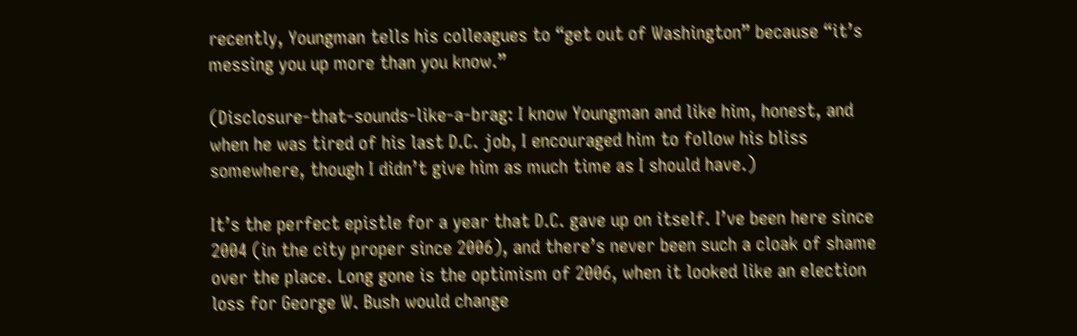recently, Youngman tells his colleagues to “get out of Washington” because “it’s messing you up more than you know.”

(Disclosure-that-sounds-like-a-brag: I know Youngman and like him, honest, and when he was tired of his last D.C. job, I encouraged him to follow his bliss somewhere, though I didn’t give him as much time as I should have.)

It’s the perfect epistle for a year that D.C. gave up on itself. I’ve been here since 2004 (in the city proper since 2006), and there’s never been such a cloak of shame over the place. Long gone is the optimism of 2006, when it looked like an election loss for George W. Bush would change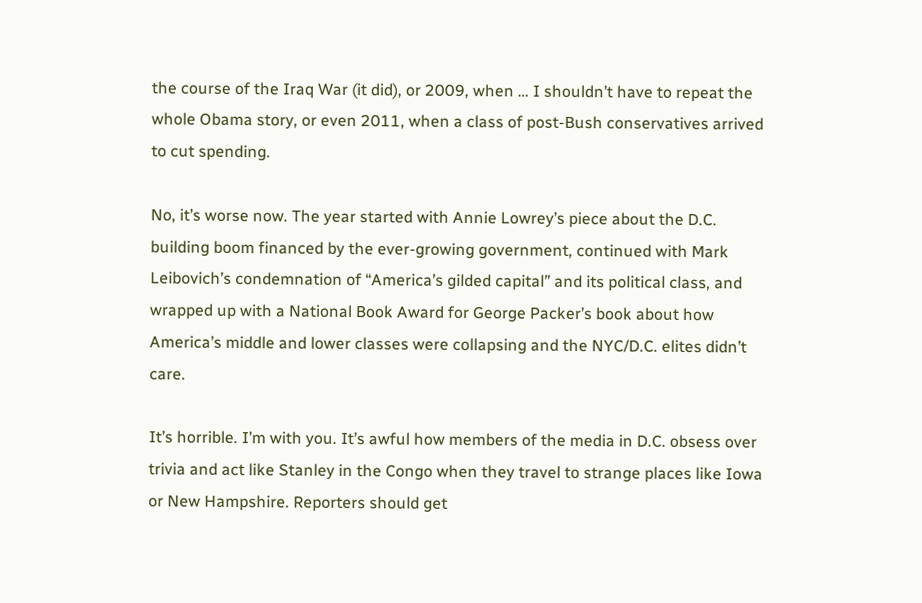the course of the Iraq War (it did), or 2009, when … I shouldn’t have to repeat the whole Obama story, or even 2011, when a class of post-Bush conservatives arrived to cut spending.

No, it’s worse now. The year started with Annie Lowrey’s piece about the D.C. building boom financed by the ever-growing government, continued with Mark Leibovich’s condemnation of “America’s gilded capital” and its political class, and wrapped up with a National Book Award for George Packer’s book about how America’s middle and lower classes were collapsing and the NYC/D.C. elites didn’t care.

It’s horrible. I’m with you. It’s awful how members of the media in D.C. obsess over trivia and act like Stanley in the Congo when they travel to strange places like Iowa or New Hampshire. Reporters should get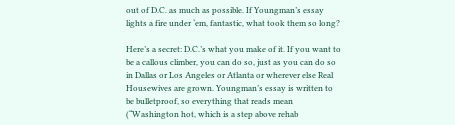out of D.C. as much as possible. If Youngman’s essay lights a fire under ‘em, fantastic, what took them so long?

Here’s a secret: D.C.’s what you make of it. If you want to be a callous climber, you can do so, just as you can do so in Dallas or Los Angeles or Atlanta or wherever else Real Housewives are grown. Youngman’s essay is written to be bulletproof, so everything that reads mean (“Washington hot, which is a step above rehab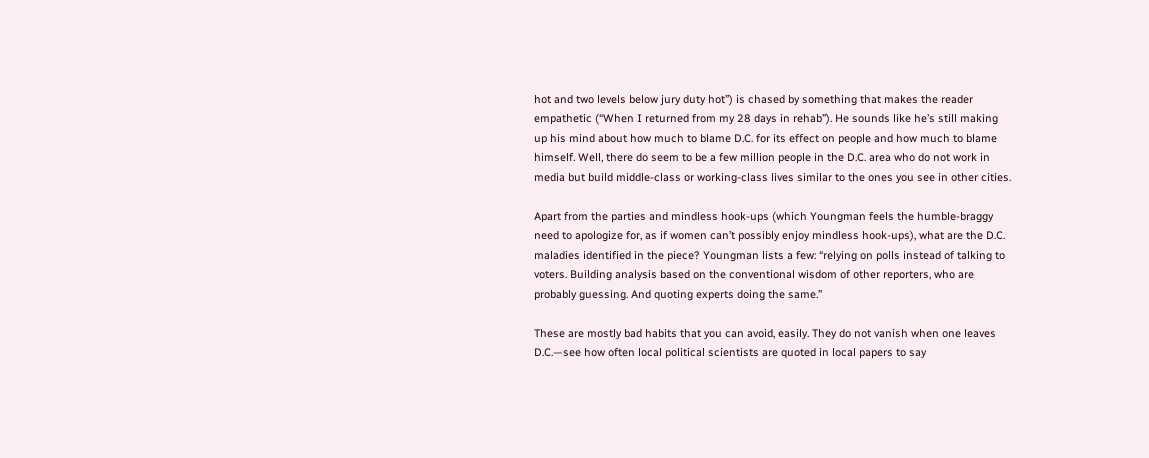hot and two levels below jury duty hot”) is chased by something that makes the reader empathetic (“When I returned from my 28 days in rehab”). He sounds like he’s still making up his mind about how much to blame D.C. for its effect on people and how much to blame himself. Well, there do seem to be a few million people in the D.C. area who do not work in media but build middle-class or working-class lives similar to the ones you see in other cities.

Apart from the parties and mindless hook-ups (which Youngman feels the humble-braggy need to apologize for, as if women can’t possibly enjoy mindless hook-ups), what are the D.C. maladies identified in the piece? Youngman lists a few: “relying on polls instead of talking to voters. Building analysis based on the conventional wisdom of other reporters, who are probably guessing. And quoting experts doing the same.”

These are mostly bad habits that you can avoid, easily. They do not vanish when one leaves D.C.—see how often local political scientists are quoted in local papers to say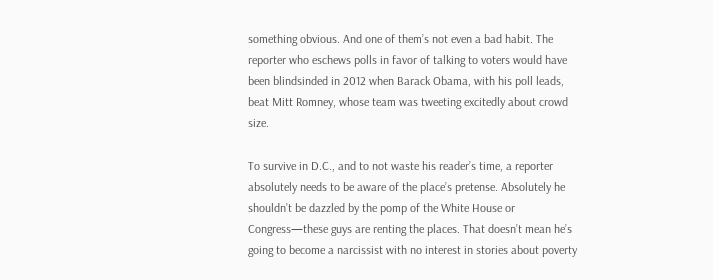something obvious. And one of them’s not even a bad habit. The reporter who eschews polls in favor of talking to voters would have been blindsinded in 2012 when Barack Obama, with his poll leads, beat Mitt Romney, whose team was tweeting excitedly about crowd size.

To survive in D.C., and to not waste his reader’s time, a reporter absolutely needs to be aware of the place’s pretense. Absolutely he shouldn’t be dazzled by the pomp of the White House or Congress—these guys are renting the places. That doesn’t mean he’s going to become a narcissist with no interest in stories about poverty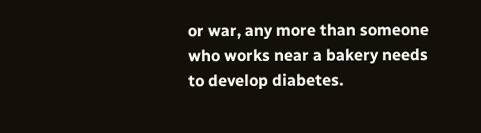or war, any more than someone who works near a bakery needs to develop diabetes.